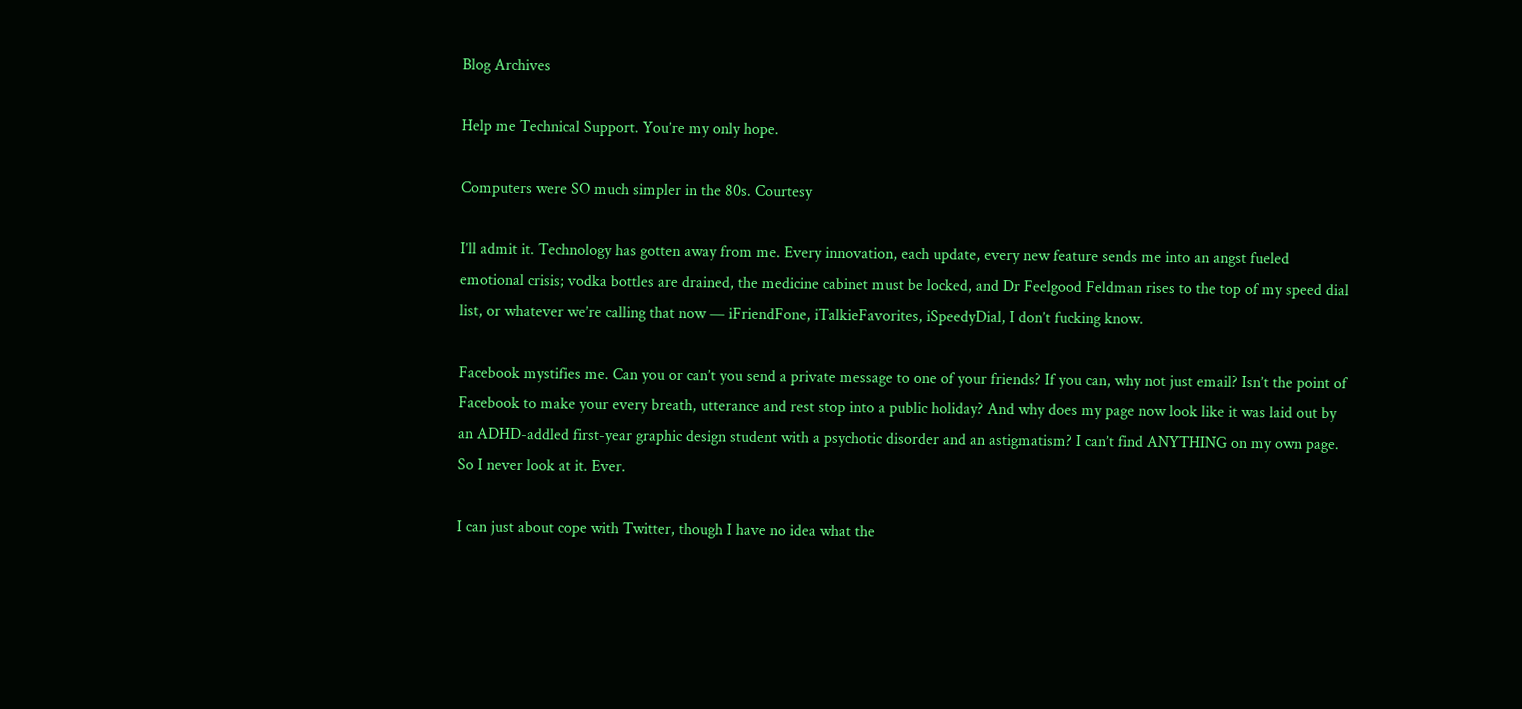Blog Archives

Help me Technical Support. You’re my only hope.

Computers were SO much simpler in the 80s. Courtesy

I’ll admit it. Technology has gotten away from me. Every innovation, each update, every new feature sends me into an angst fueled emotional crisis; vodka bottles are drained, the medicine cabinet must be locked, and Dr Feelgood Feldman rises to the top of my speed dial list, or whatever we’re calling that now — iFriendFone, iTalkieFavorites, iSpeedyDial, I don’t fucking know.

Facebook mystifies me. Can you or can’t you send a private message to one of your friends? If you can, why not just email? Isn’t the point of Facebook to make your every breath, utterance and rest stop into a public holiday? And why does my page now look like it was laid out by an ADHD-addled first-year graphic design student with a psychotic disorder and an astigmatism? I can’t find ANYTHING on my own page. So I never look at it. Ever.

I can just about cope with Twitter, though I have no idea what the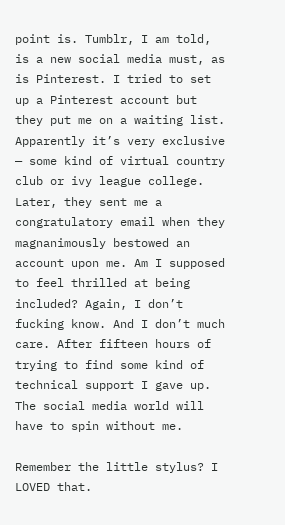point is. Tumblr, I am told, is a new social media must, as is Pinterest. I tried to set up a Pinterest account but they put me on a waiting list. Apparently it’s very exclusive — some kind of virtual country club or ivy league college. Later, they sent me a congratulatory email when they magnanimously bestowed an account upon me. Am I supposed to feel thrilled at being included? Again, I don’t fucking know. And I don’t much care. After fifteen hours of trying to find some kind of technical support I gave up. The social media world will have to spin without me.

Remember the little stylus? I LOVED that.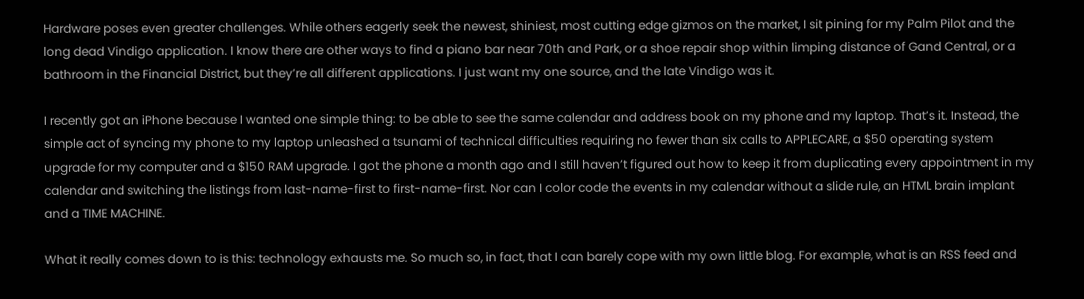Hardware poses even greater challenges. While others eagerly seek the newest, shiniest, most cutting edge gizmos on the market, I sit pining for my Palm Pilot and the long dead Vindigo application. I know there are other ways to find a piano bar near 70th and Park, or a shoe repair shop within limping distance of Gand Central, or a bathroom in the Financial District, but they’re all different applications. I just want my one source, and the late Vindigo was it.

I recently got an iPhone because I wanted one simple thing: to be able to see the same calendar and address book on my phone and my laptop. That’s it. Instead, the simple act of syncing my phone to my laptop unleashed a tsunami of technical difficulties requiring no fewer than six calls to APPLECARE, a $50 operating system upgrade for my computer and a $150 RAM upgrade. I got the phone a month ago and I still haven’t figured out how to keep it from duplicating every appointment in my calendar and switching the listings from last-name-first to first-name-first. Nor can I color code the events in my calendar without a slide rule, an HTML brain implant and a TIME MACHINE.

What it really comes down to is this: technology exhausts me. So much so, in fact, that I can barely cope with my own little blog. For example, what is an RSS feed and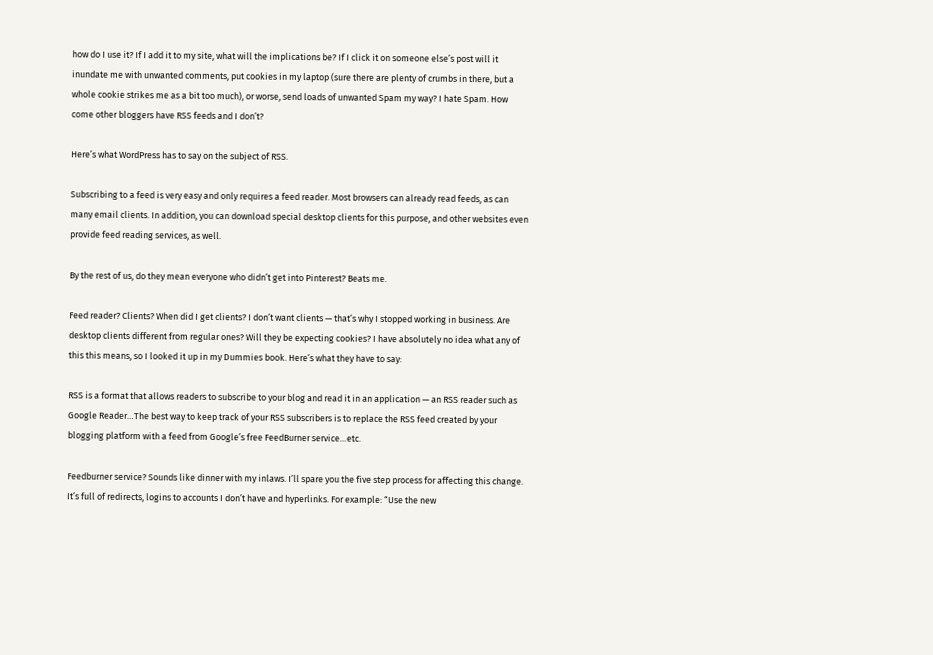how do I use it? If I add it to my site, what will the implications be? If I click it on someone else’s post will it inundate me with unwanted comments, put cookies in my laptop (sure there are plenty of crumbs in there, but a whole cookie strikes me as a bit too much), or worse, send loads of unwanted Spam my way? I hate Spam. How come other bloggers have RSS feeds and I don’t?

Here’s what WordPress has to say on the subject of RSS.

Subscribing to a feed is very easy and only requires a feed reader. Most browsers can already read feeds, as can many email clients. In addition, you can download special desktop clients for this purpose, and other websites even provide feed reading services, as well.

By the rest of us, do they mean everyone who didn’t get into Pinterest? Beats me.

Feed reader? Clients? When did I get clients? I don’t want clients — that’s why I stopped working in business. Are desktop clients different from regular ones? Will they be expecting cookies? I have absolutely no idea what any of this this means, so I looked it up in my Dummies book. Here’s what they have to say:

RSS is a format that allows readers to subscribe to your blog and read it in an application — an RSS reader such as Google Reader…The best way to keep track of your RSS subscribers is to replace the RSS feed created by your blogging platform with a feed from Google’s free FeedBurner service…etc.

Feedburner service? Sounds like dinner with my inlaws. I’ll spare you the five step process for affecting this change. It’s full of redirects, logins to accounts I don’t have and hyperlinks. For example: “Use the new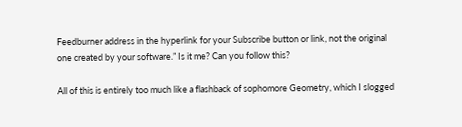Feedburner address in the hyperlink for your Subscribe button or link, not the original one created by your software.” Is it me? Can you follow this?

All of this is entirely too much like a flashback of sophomore Geometry, which I slogged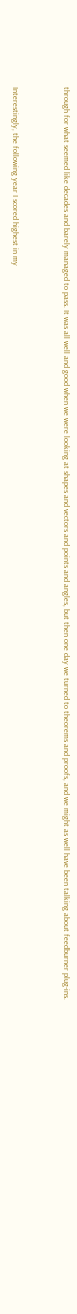through for what seemed like decades and barely managed to pass. It was all well and good when we were looking at shapes and vectors and points and angles, but then one day we turned to theorems and proofs, and we might as well have been talking about feedburner plug-ins.


Interestingly, the following year I scored highest in my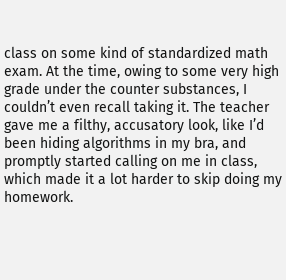class on some kind of standardized math exam. At the time, owing to some very high grade under the counter substances, I couldn’t even recall taking it. The teacher gave me a filthy, accusatory look, like I’d been hiding algorithms in my bra, and promptly started calling on me in class, which made it a lot harder to skip doing my homework.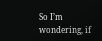So I’m wondering, if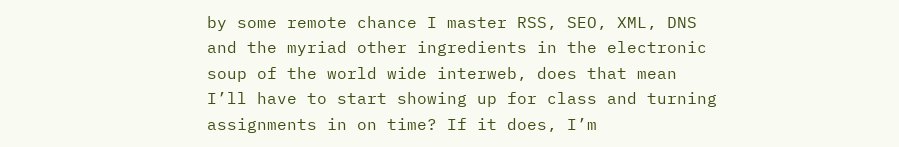by some remote chance I master RSS, SEO, XML, DNS and the myriad other ingredients in the electronic soup of the world wide interweb, does that mean I’ll have to start showing up for class and turning assignments in on time? If it does, I’m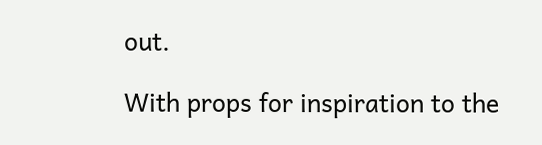out.

With props for inspiration to the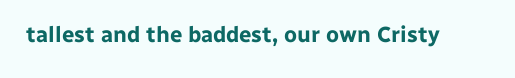tallest and the baddest, our own Cristy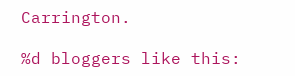Carrington.

%d bloggers like this: